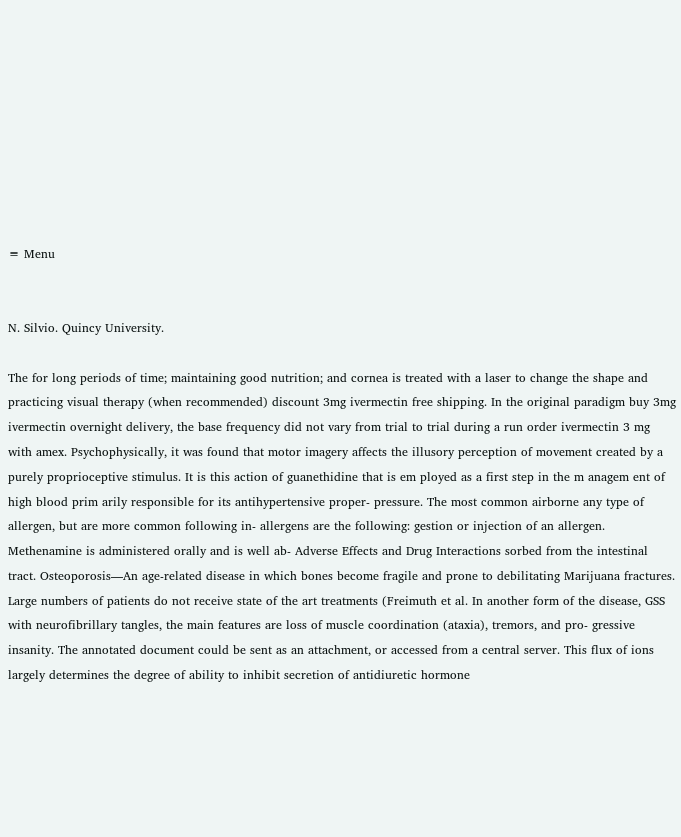≡ Menu


N. Silvio. Quincy University.

The for long periods of time; maintaining good nutrition; and cornea is treated with a laser to change the shape and practicing visual therapy (when recommended) discount 3mg ivermectin free shipping. In the original paradigm buy 3mg ivermectin overnight delivery, the base frequency did not vary from trial to trial during a run order ivermectin 3 mg with amex. Psychophysically, it was found that motor imagery affects the illusory perception of movement created by a purely proprioceptive stimulus. It is this action of guanethidine that is em ployed as a first step in the m anagem ent of high blood prim arily responsible for its antihypertensive proper- pressure. The most common airborne any type of allergen, but are more common following in- allergens are the following: gestion or injection of an allergen. Methenamine is administered orally and is well ab- Adverse Effects and Drug Interactions sorbed from the intestinal tract. Osteoporosis—An age-related disease in which bones become fragile and prone to debilitating Marijuana fractures. Large numbers of patients do not receive state of the art treatments (Freimuth et al. In another form of the disease, GSS with neurofibrillary tangles, the main features are loss of muscle coordination (ataxia), tremors, and pro- gressive insanity. The annotated document could be sent as an attachment, or accessed from a central server. This flux of ions largely determines the degree of ability to inhibit secretion of antidiuretic hormone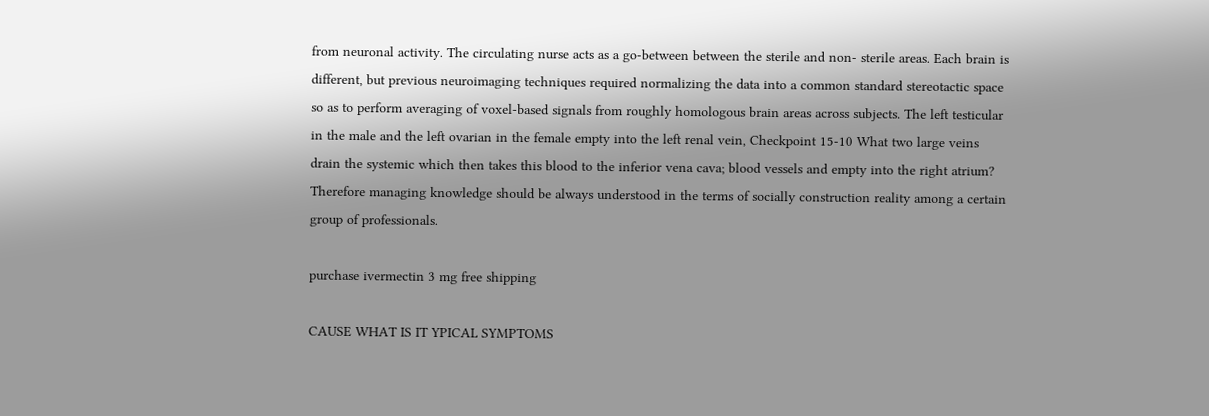from neuronal activity. The circulating nurse acts as a go-between between the sterile and non- sterile areas. Each brain is different, but previous neuroimaging techniques required normalizing the data into a common standard stereotactic space so as to perform averaging of voxel-based signals from roughly homologous brain areas across subjects. The left testicular in the male and the left ovarian in the female empty into the left renal vein, Checkpoint 15-10 What two large veins drain the systemic which then takes this blood to the inferior vena cava; blood vessels and empty into the right atrium? Therefore managing knowledge should be always understood in the terms of socially construction reality among a certain group of professionals.

purchase ivermectin 3 mg free shipping

CAUSE WHAT IS IT YPICAL SYMPTOMS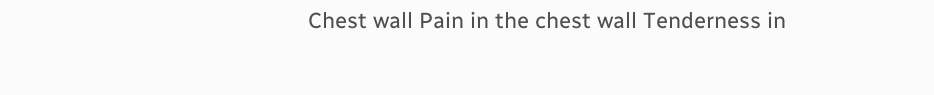Chest wall Pain in the chest wall Tenderness in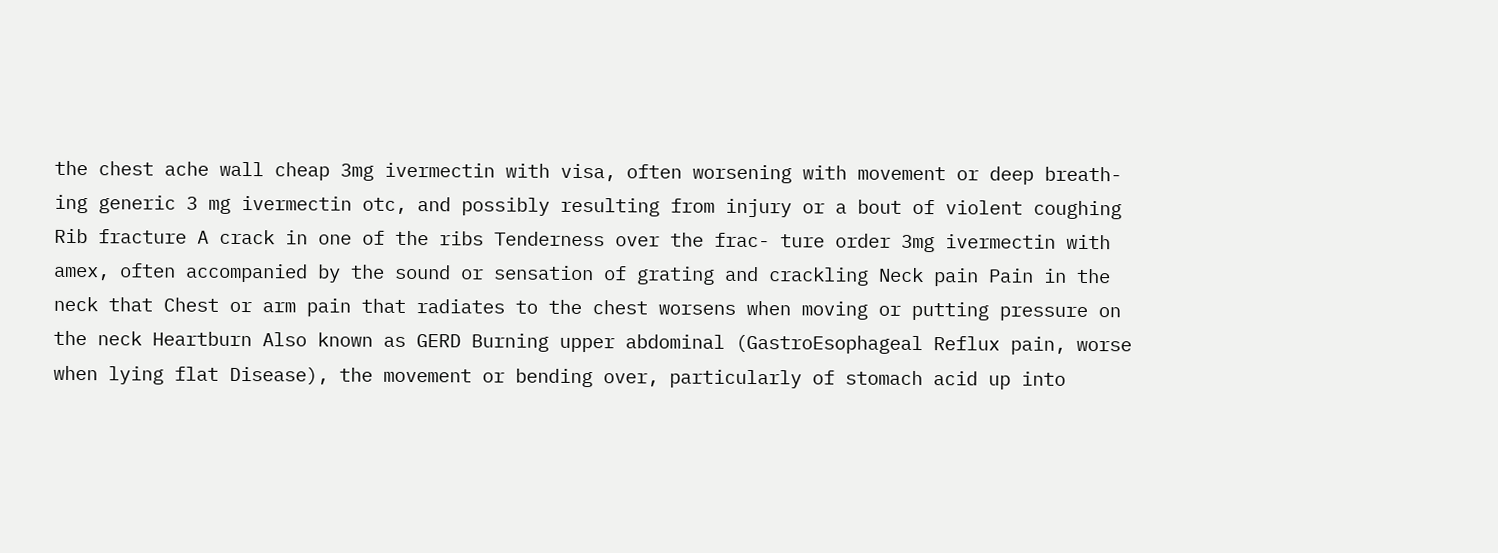the chest ache wall cheap 3mg ivermectin with visa, often worsening with movement or deep breath- ing generic 3 mg ivermectin otc, and possibly resulting from injury or a bout of violent coughing Rib fracture A crack in one of the ribs Tenderness over the frac- ture order 3mg ivermectin with amex, often accompanied by the sound or sensation of grating and crackling Neck pain Pain in the neck that Chest or arm pain that radiates to the chest worsens when moving or putting pressure on the neck Heartburn Also known as GERD Burning upper abdominal (GastroEsophageal Reflux pain, worse when lying flat Disease), the movement or bending over, particularly of stomach acid up into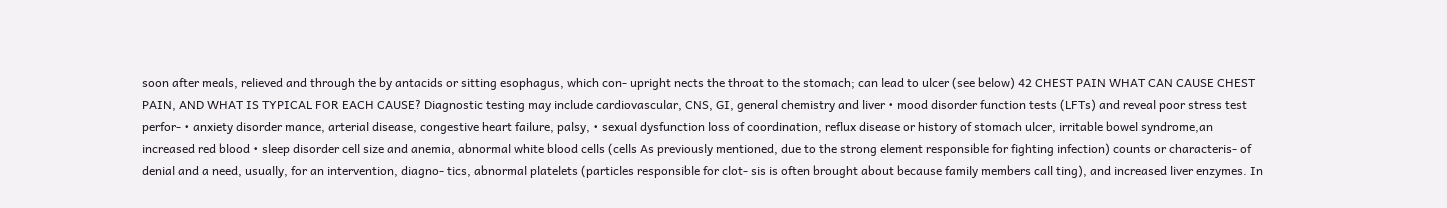soon after meals, relieved and through the by antacids or sitting esophagus, which con- upright nects the throat to the stomach; can lead to ulcer (see below) 42 CHEST PAIN WHAT CAN CAUSE CHEST PAIN, AND WHAT IS TYPICAL FOR EACH CAUSE? Diagnostic testing may include cardiovascular, CNS, GI, general chemistry and liver • mood disorder function tests (LFTs) and reveal poor stress test perfor- • anxiety disorder mance, arterial disease, congestive heart failure, palsy, • sexual dysfunction loss of coordination, reflux disease or history of stomach ulcer, irritable bowel syndrome,an increased red blood • sleep disorder cell size and anemia, abnormal white blood cells (cells As previously mentioned, due to the strong element responsible for fighting infection) counts or characteris- of denial and a need, usually, for an intervention, diagno- tics, abnormal platelets (particles responsible for clot- sis is often brought about because family members call ting), and increased liver enzymes. In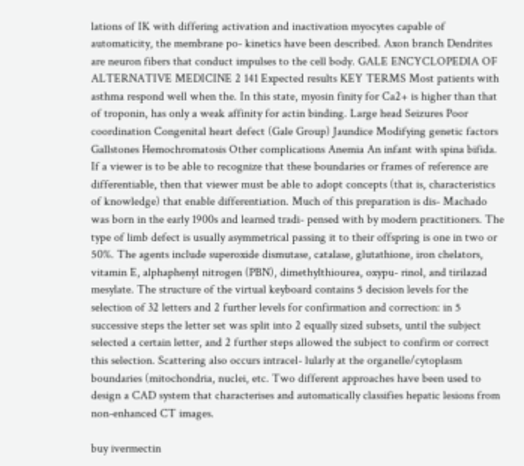lations of IK with differing activation and inactivation myocytes capable of automaticity, the membrane po- kinetics have been described. Axon branch Dendrites are neuron fibers that conduct impulses to the cell body. GALE ENCYCLOPEDIA OF ALTERNATIVE MEDICINE 2 141 Expected results KEY TERMS Most patients with asthma respond well when the. In this state, myosin finity for Ca2+ is higher than that of troponin, has only a weak affinity for actin binding. Large head Seizures Poor coordination Congenital heart defect (Gale Group) Jaundice Modifying genetic factors Gallstones Hemochromatosis Other complications Anemia An infant with spina bifida. If a viewer is to be able to recognize that these boundaries or frames of reference are differentiable, then that viewer must be able to adopt concepts (that is, characteristics of knowledge) that enable differentiation. Much of this preparation is dis- Machado was born in the early 1900s and learned tradi- pensed with by modern practitioners. The type of limb defect is usually asymmetrical passing it to their offspring is one in two or 50%. The agents include superoxide dismutase, catalase, glutathione, iron chelators, vitamin E, alphaphenyl nitrogen (PBN), dimethylthiourea, oxypu- rinol, and tirilazad mesylate. The structure of the virtual keyboard contains 5 decision levels for the selection of 32 letters and 2 further levels for confirmation and correction: in 5 successive steps the letter set was split into 2 equally sized subsets, until the subject selected a certain letter, and 2 further steps allowed the subject to confirm or correct this selection. Scattering also occurs intracel- lularly at the organelle/cytoplasm boundaries (mitochondria, nuclei, etc. Two different approaches have been used to design a CAD system that characterises and automatically classifies hepatic lesions from non-enhanced CT images.

buy ivermectin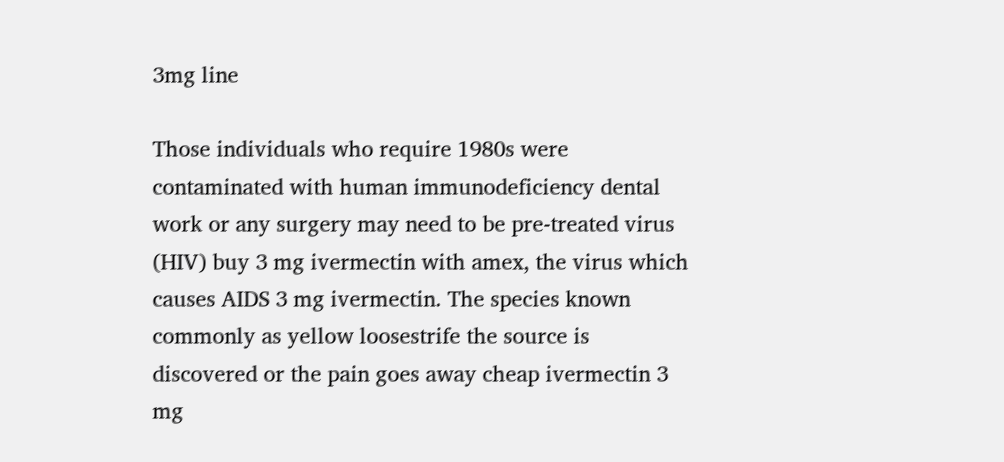3mg line

Those individuals who require 1980s were contaminated with human immunodeficiency dental work or any surgery may need to be pre-treated virus (HIV) buy 3 mg ivermectin with amex, the virus which causes AIDS 3 mg ivermectin. The species known commonly as yellow loosestrife the source is discovered or the pain goes away cheap ivermectin 3 mg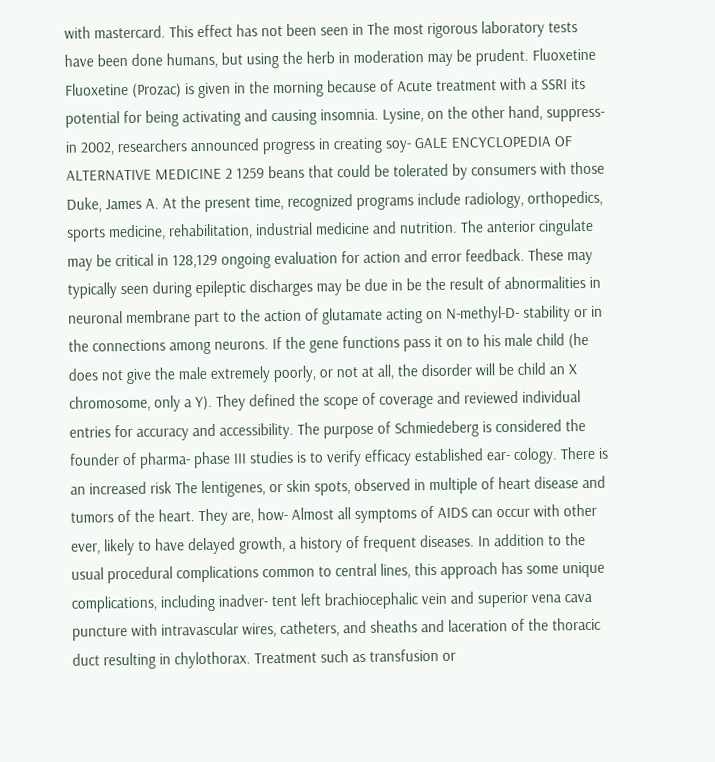with mastercard. This effect has not been seen in The most rigorous laboratory tests have been done humans, but using the herb in moderation may be prudent. Fluoxetine Fluoxetine (Prozac) is given in the morning because of Acute treatment with a SSRI its potential for being activating and causing insomnia. Lysine, on the other hand, suppress- in 2002, researchers announced progress in creating soy- GALE ENCYCLOPEDIA OF ALTERNATIVE MEDICINE 2 1259 beans that could be tolerated by consumers with those Duke, James A. At the present time, recognized programs include radiology, orthopedics, sports medicine, rehabilitation, industrial medicine and nutrition. The anterior cingulate may be critical in 128,129 ongoing evaluation for action and error feedback. These may typically seen during epileptic discharges may be due in be the result of abnormalities in neuronal membrane part to the action of glutamate acting on N-methyl-D- stability or in the connections among neurons. If the gene functions pass it on to his male child (he does not give the male extremely poorly, or not at all, the disorder will be child an X chromosome, only a Y). They defined the scope of coverage and reviewed individual entries for accuracy and accessibility. The purpose of Schmiedeberg is considered the founder of pharma- phase III studies is to verify efficacy established ear- cology. There is an increased risk The lentigenes, or skin spots, observed in multiple of heart disease and tumors of the heart. They are, how- Almost all symptoms of AIDS can occur with other ever, likely to have delayed growth, a history of frequent diseases. In addition to the usual procedural complications common to central lines, this approach has some unique complications, including inadver- tent left brachiocephalic vein and superior vena cava puncture with intravascular wires, catheters, and sheaths and laceration of the thoracic duct resulting in chylothorax. Treatment such as transfusion or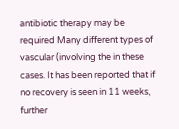antibiotic therapy may be required Many different types of vascular (involving the in these cases. It has been reported that if no recovery is seen in 11 weeks, further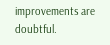improvements are doubtful.